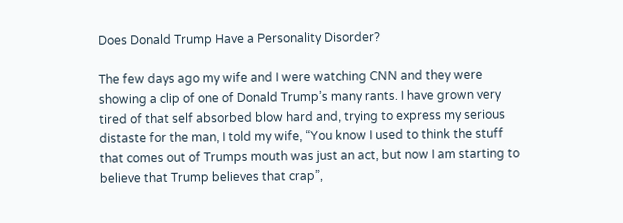Does Donald Trump Have a Personality Disorder?

The few days ago my wife and I were watching CNN and they were showing a clip of one of Donald Trump’s many rants. I have grown very tired of that self absorbed blow hard and, trying to express my serious distaste for the man, I told my wife, “You know I used to think the stuff that comes out of Trumps mouth was just an act, but now I am starting to believe that Trump believes that crap”,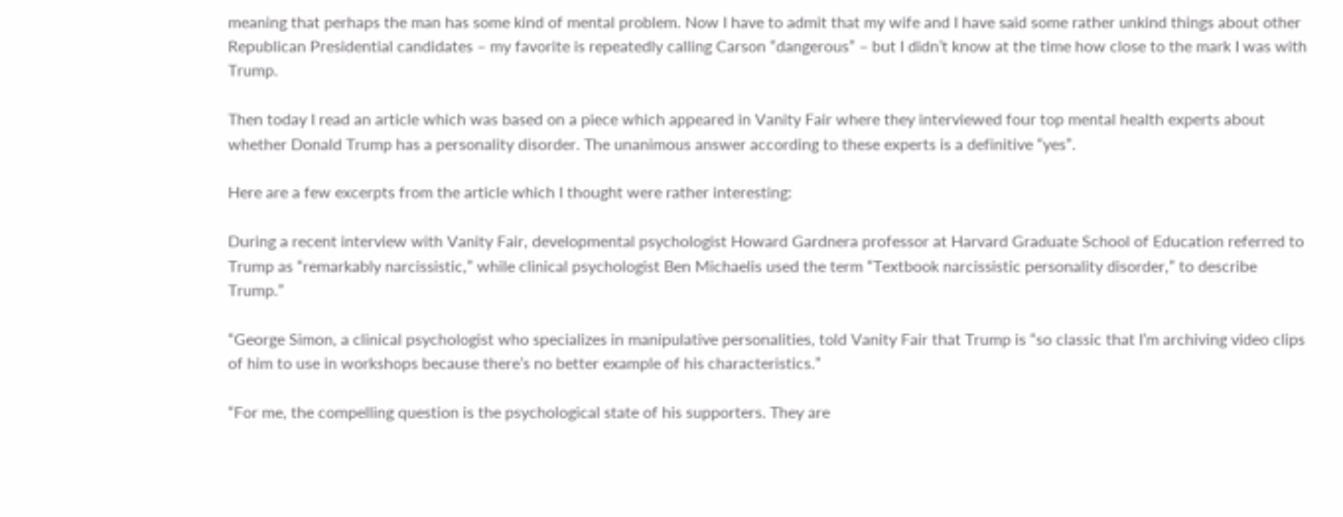meaning that perhaps the man has some kind of mental problem. Now I have to admit that my wife and I have said some rather unkind things about other Republican Presidential candidates – my favorite is repeatedly calling Carson “dangerous” – but I didn’t know at the time how close to the mark I was with Trump.

Then today I read an article which was based on a piece which appeared in Vanity Fair where they interviewed four top mental health experts about whether Donald Trump has a personality disorder. The unanimous answer according to these experts is a definitive “yes”.

Here are a few excerpts from the article which I thought were rather interesting:

During a recent interview with Vanity Fair, developmental psychologist Howard Gardnera professor at Harvard Graduate School of Education referred to Trump as “remarkably narcissistic,” while clinical psychologist Ben Michaelis used the term “Textbook narcissistic personality disorder,” to describe Trump.”

“George Simon, a clinical psychologist who specializes in manipulative personalities, told Vanity Fair that Trump is “so classic that I’m archiving video clips of him to use in workshops because there’s no better example of his characteristics.”

“For me, the compelling question is the psychological state of his supporters. They are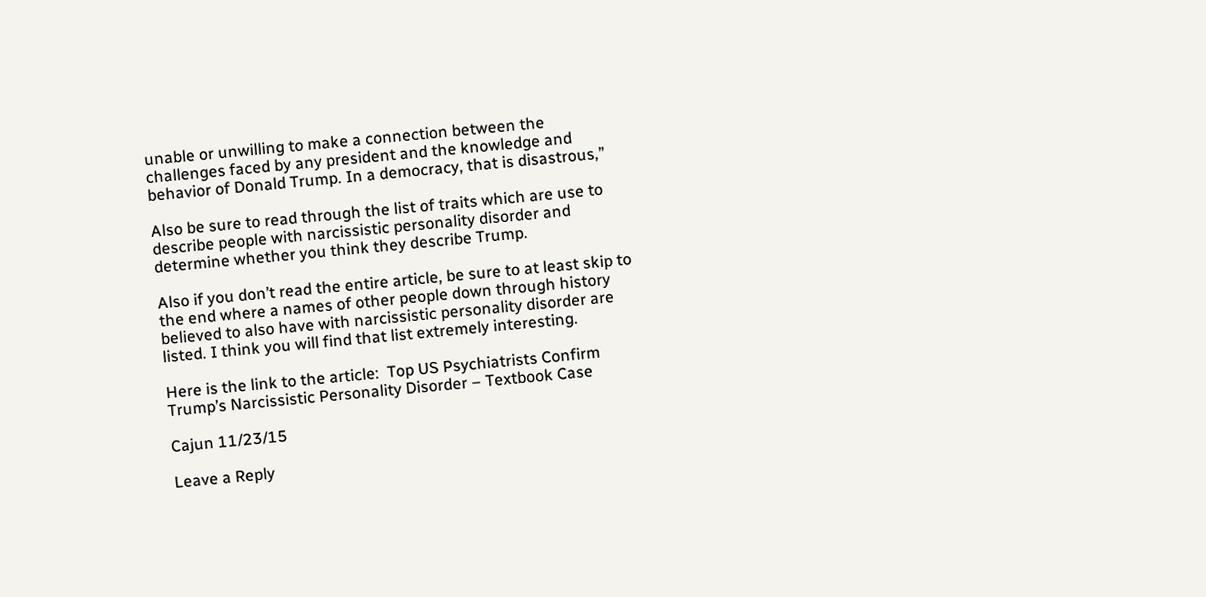unable or unwilling to make a connection between the challenges faced by any president and the knowledge and behavior of Donald Trump. In a democracy, that is disastrous,”

Also be sure to read through the list of traits which are use to describe people with narcissistic personality disorder and determine whether you think they describe Trump.

Also if you don’t read the entire article, be sure to at least skip to the end where a names of other people down through history believed to also have with narcissistic personality disorder are listed. I think you will find that list extremely interesting.

Here is the link to the article:  Top US Psychiatrists Confirm Trump’s Narcissistic Personality Disorder – Textbook Case

Cajun 11/23/15

Leave a Reply